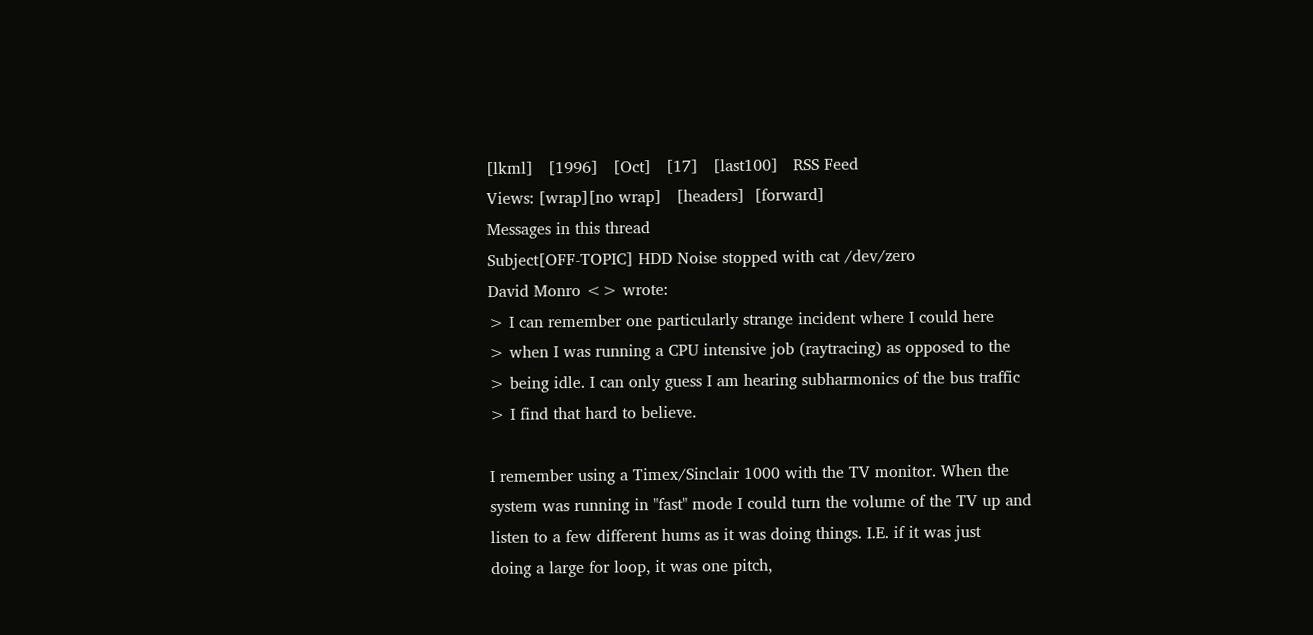[lkml]   [1996]   [Oct]   [17]   [last100]   RSS Feed
Views: [wrap][no wrap]   [headers]  [forward]
Messages in this thread
Subject[OFF-TOPIC] HDD Noise stopped with cat /dev/zero
David Monro <> wrote:
> I can remember one particularly strange incident where I could here
> when I was running a CPU intensive job (raytracing) as opposed to the
> being idle. I can only guess I am hearing subharmonics of the bus traffic
> I find that hard to believe.

I remember using a Timex/Sinclair 1000 with the TV monitor. When the
system was running in "fast" mode I could turn the volume of the TV up and
listen to a few different hums as it was doing things. I.E. if it was just
doing a large for loop, it was one pitch,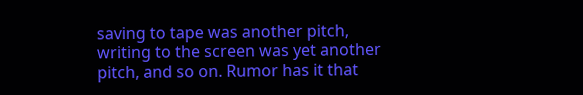saving to tape was another pitch,
writing to the screen was yet another pitch, and so on. Rumor has it that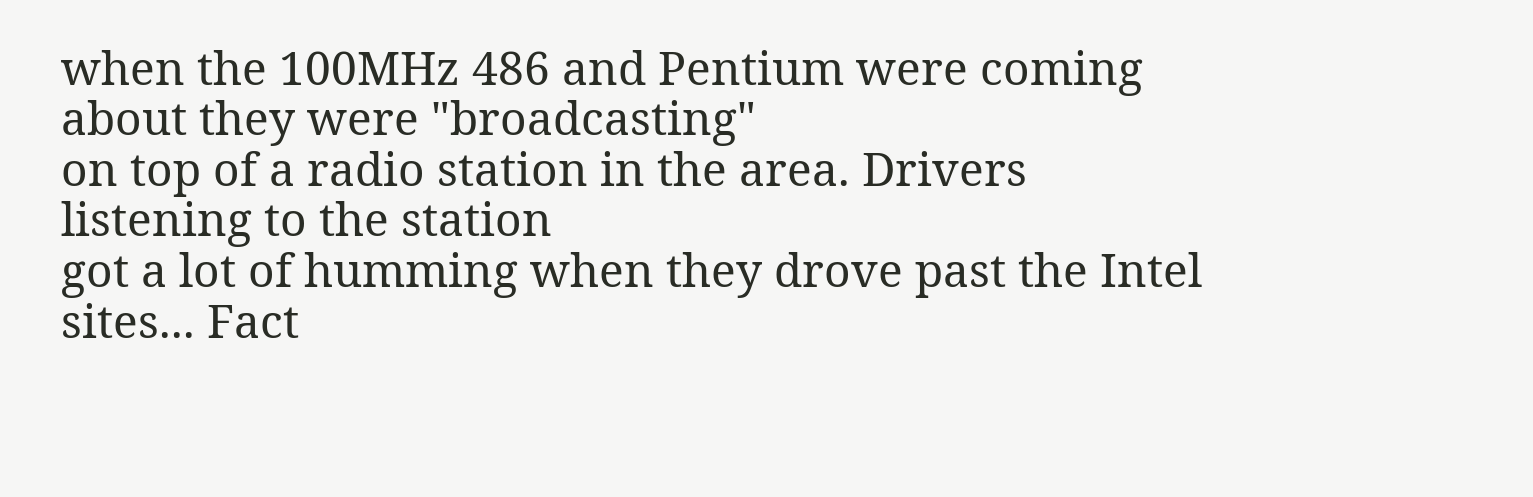when the 100MHz 486 and Pentium were coming about they were "broadcasting"
on top of a radio station in the area. Drivers listening to the station
got a lot of humming when they drove past the Intel sites... Fact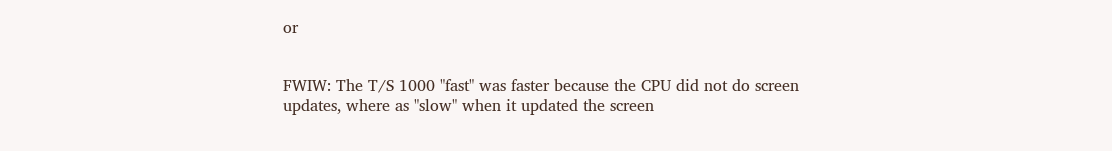or


FWIW: The T/S 1000 "fast" was faster because the CPU did not do screen
updates, where as "slow" when it updated the screen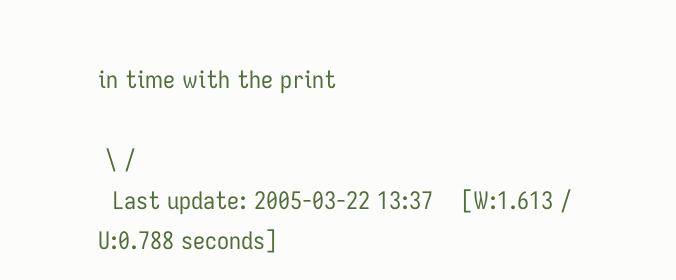in time with the print

 \ /
  Last update: 2005-03-22 13:37    [W:1.613 / U:0.788 seconds]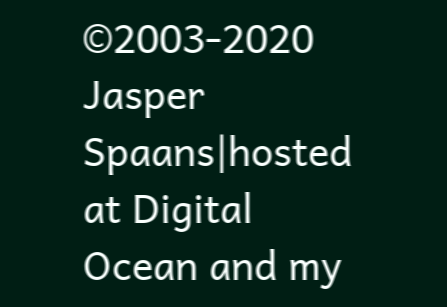©2003-2020 Jasper Spaans|hosted at Digital Ocean and my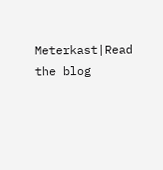Meterkast|Read the blog